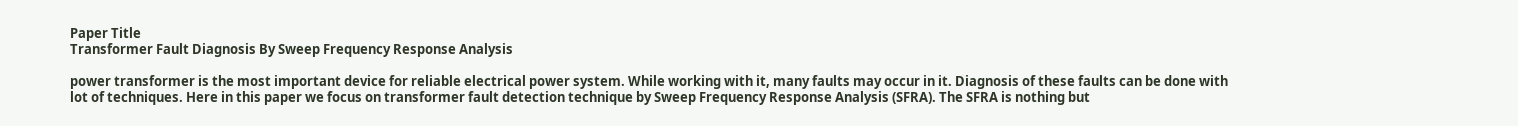Paper Title
Transformer Fault Diagnosis By Sweep Frequency Response Analysis

power transformer is the most important device for reliable electrical power system. While working with it, many faults may occur in it. Diagnosis of these faults can be done with lot of techniques. Here in this paper we focus on transformer fault detection technique by Sweep Frequency Response Analysis (SFRA). The SFRA is nothing but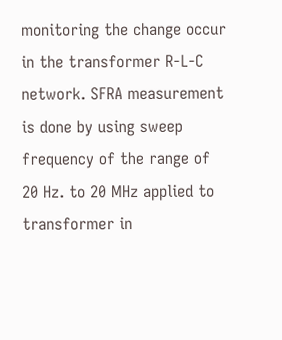monitoring the change occur in the transformer R-L-C network. SFRA measurement is done by using sweep frequency of the range of 20 Hz. to 20 MHz applied to transformer in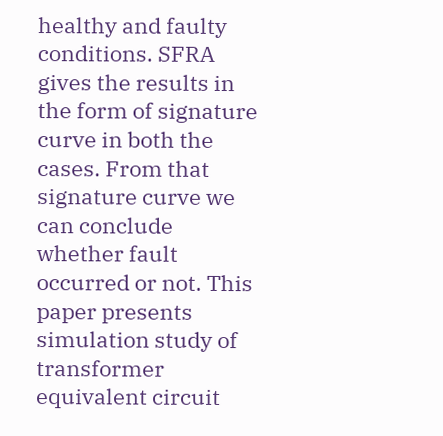healthy and faulty conditions. SFRA gives the results in the form of signature curve in both the cases. From that signature curve we can conclude whether fault occurred or not. This paper presents simulation study of transformer equivalent circuit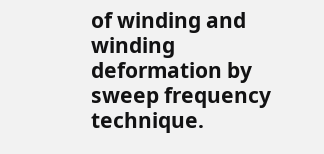of winding and winding deformation by sweep frequency technique.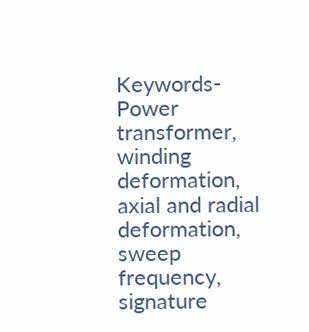Keywords- Power transformer, winding deformation, axial and radial deformation, sweep frequency, signature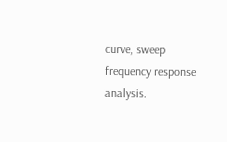curve, sweep frequency response analysis.